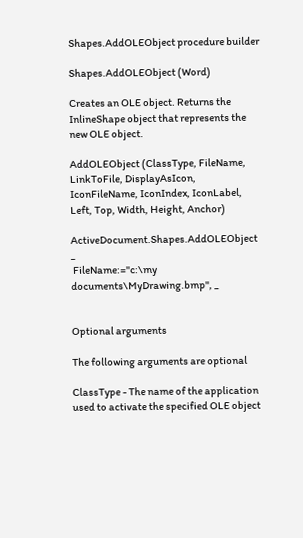Shapes.AddOLEObject procedure builder

Shapes.AddOLEObject (Word)

Creates an OLE object. Returns the InlineShape object that represents the new OLE object.

AddOLEObject (ClassType, FileName, LinkToFile, DisplayAsIcon, IconFileName, IconIndex, IconLabel, Left, Top, Width, Height, Anchor)

ActiveDocument.Shapes.AddOLEObject _
 FileName:="c:\my documents\MyDrawing.bmp", _


Optional arguments

The following arguments are optional

ClassType - The name of the application used to activate the specified OLE object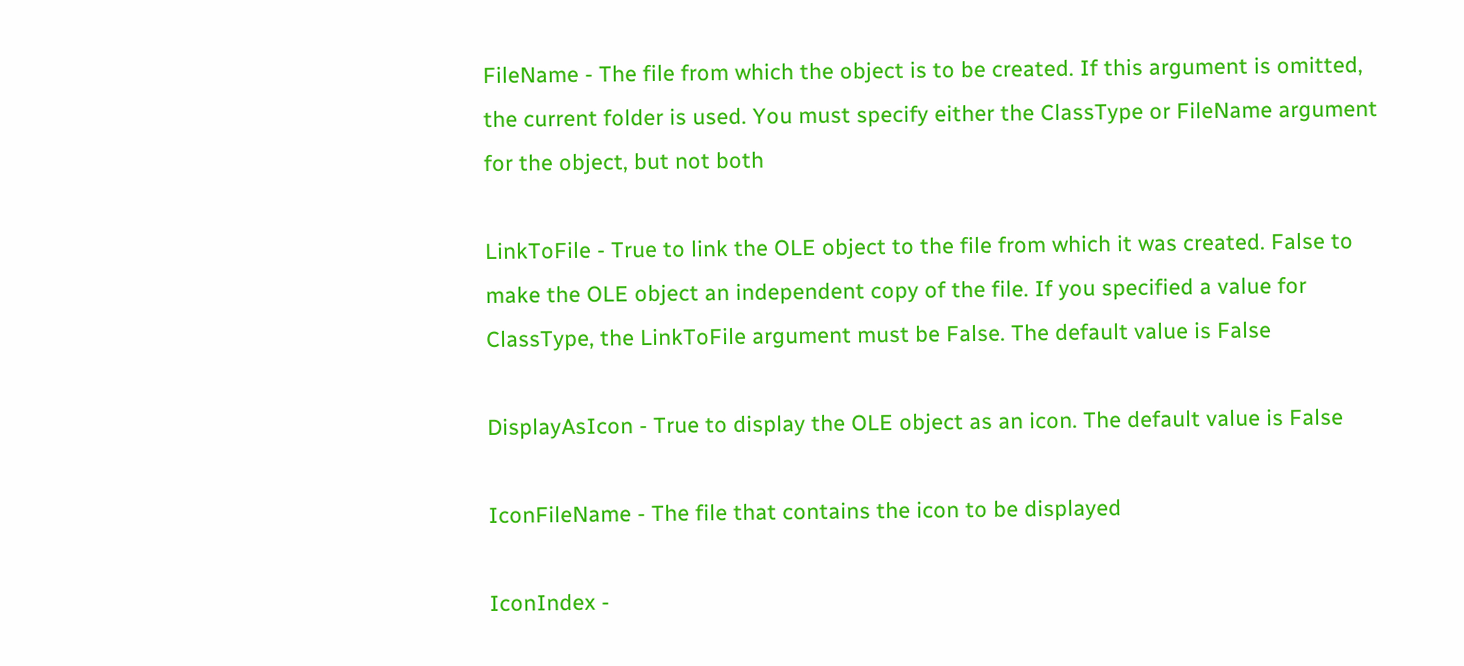FileName - The file from which the object is to be created. If this argument is omitted, the current folder is used. You must specify either the ClassType or FileName argument for the object, but not both

LinkToFile - True to link the OLE object to the file from which it was created. False to make the OLE object an independent copy of the file. If you specified a value for ClassType, the LinkToFile argument must be False. The default value is False

DisplayAsIcon - True to display the OLE object as an icon. The default value is False

IconFileName - The file that contains the icon to be displayed

IconIndex -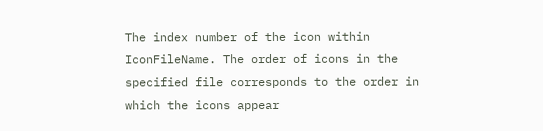The index number of the icon within IconFileName. The order of icons in the specified file corresponds to the order in which the icons appear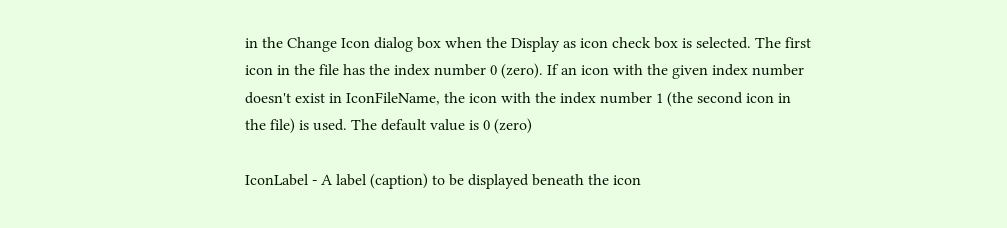in the Change Icon dialog box when the Display as icon check box is selected. The first icon in the file has the index number 0 (zero). If an icon with the given index number doesn't exist in IconFileName, the icon with the index number 1 (the second icon in the file) is used. The default value is 0 (zero)

IconLabel - A label (caption) to be displayed beneath the icon